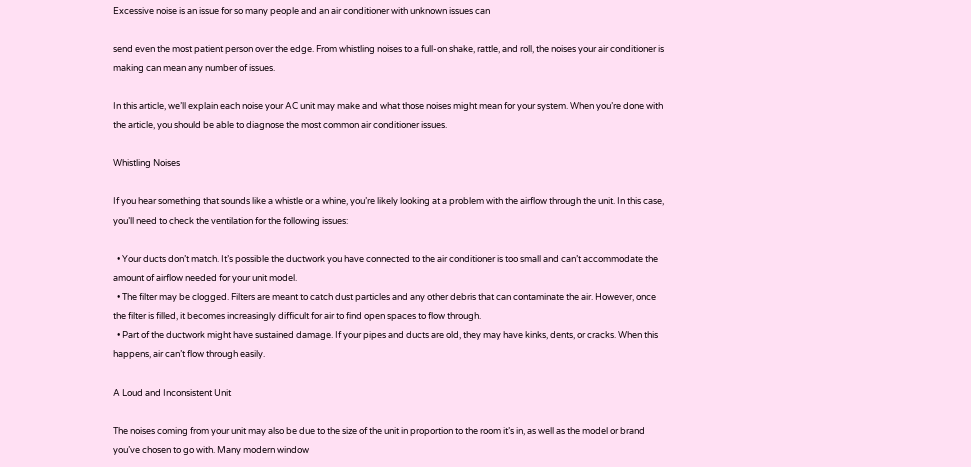Excessive noise is an issue for so many people and an air conditioner with unknown issues can

send even the most patient person over the edge. From whistling noises to a full-on shake, rattle, and roll, the noises your air conditioner is making can mean any number of issues.

In this article, we’ll explain each noise your AC unit may make and what those noises might mean for your system. When you’re done with the article, you should be able to diagnose the most common air conditioner issues.

Whistling Noises

If you hear something that sounds like a whistle or a whine, you’re likely looking at a problem with the airflow through the unit. In this case, you’ll need to check the ventilation for the following issues:

  • Your ducts don’t match. It’s possible the ductwork you have connected to the air conditioner is too small and can’t accommodate the amount of airflow needed for your unit model.
  • The filter may be clogged. Filters are meant to catch dust particles and any other debris that can contaminate the air. However, once the filter is filled, it becomes increasingly difficult for air to find open spaces to flow through.
  • Part of the ductwork might have sustained damage. If your pipes and ducts are old, they may have kinks, dents, or cracks. When this happens, air can’t flow through easily.

A Loud and Inconsistent Unit

The noises coming from your unit may also be due to the size of the unit in proportion to the room it’s in, as well as the model or brand you’ve chosen to go with. Many modern window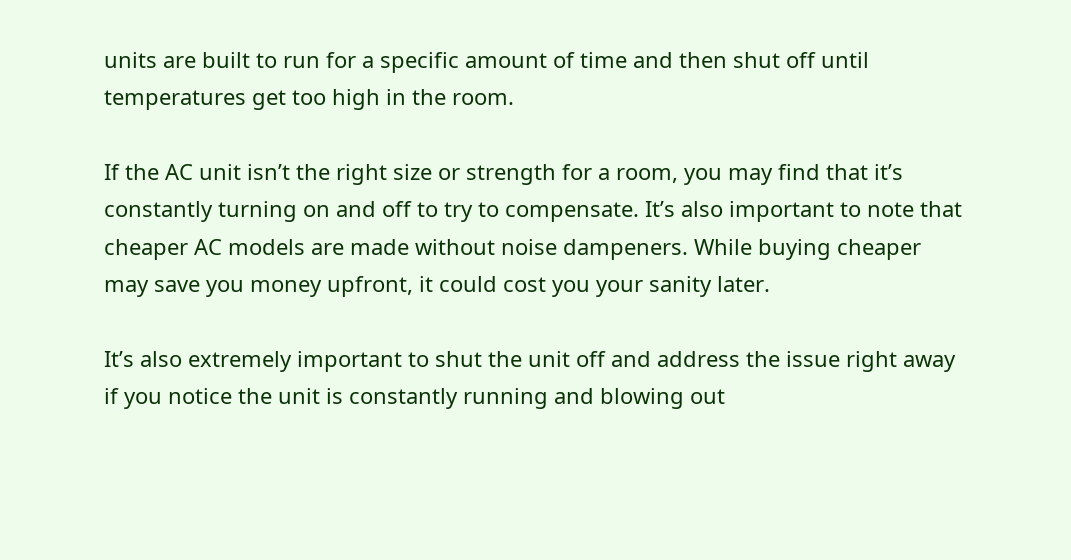units are built to run for a specific amount of time and then shut off until temperatures get too high in the room.

If the AC unit isn’t the right size or strength for a room, you may find that it’s constantly turning on and off to try to compensate. It’s also important to note that cheaper AC models are made without noise dampeners. While buying cheaper may save you money upfront, it could cost you your sanity later.

It’s also extremely important to shut the unit off and address the issue right away if you notice the unit is constantly running and blowing out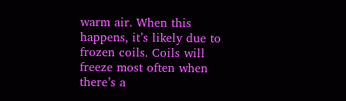warm air. When this happens, it’s likely due to frozen coils. Coils will freeze most often when there’s a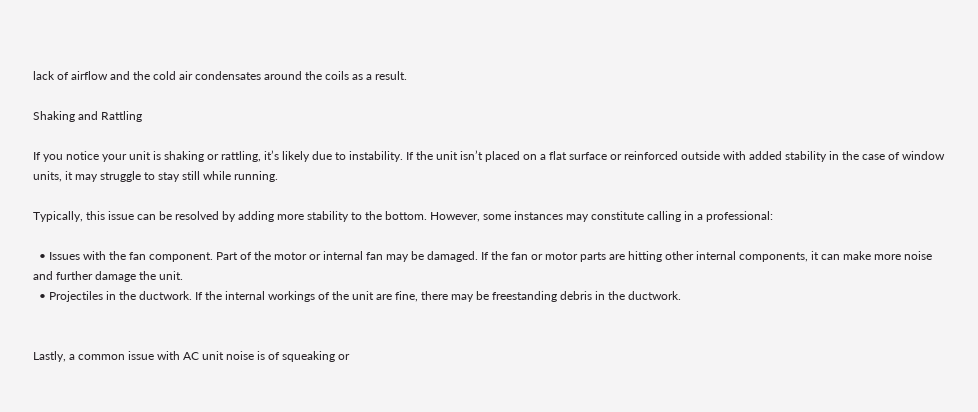lack of airflow and the cold air condensates around the coils as a result.

Shaking and Rattling

If you notice your unit is shaking or rattling, it’s likely due to instability. If the unit isn’t placed on a flat surface or reinforced outside with added stability in the case of window units, it may struggle to stay still while running.

Typically, this issue can be resolved by adding more stability to the bottom. However, some instances may constitute calling in a professional:

  • Issues with the fan component. Part of the motor or internal fan may be damaged. If the fan or motor parts are hitting other internal components, it can make more noise and further damage the unit.
  • Projectiles in the ductwork. If the internal workings of the unit are fine, there may be freestanding debris in the ductwork.


Lastly, a common issue with AC unit noise is of squeaking or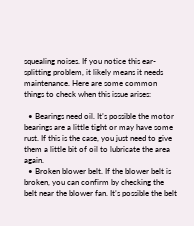squealing noises. If you notice this ear-splitting problem, it likely means it needs maintenance. Here are some common things to check when this issue arises:

  • Bearings need oil. It’s possible the motor bearings are a little tight or may have some rust. If this is the case, you just need to give them a little bit of oil to lubricate the area again.
  • Broken blower belt. If the blower belt is broken, you can confirm by checking the belt near the blower fan. It’s possible the belt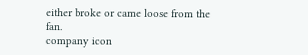either broke or came loose from the fan.
company icon